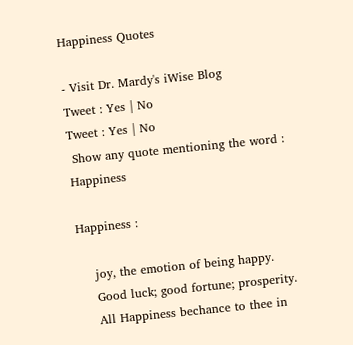Happiness Quotes

- Visit Dr. Mardy's iWise Blog
Tweet : Yes | No
Tweet : Yes | No
 Show any quote mentioning the word : Happiness

Happiness :

    joy, the emotion of being happy.
    Good luck; good fortune; prosperity.
    All Happiness bechance to thee in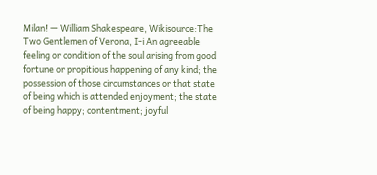Milan! — William Shakespeare, Wikisource:The Two Gentlemen of Verona, I-i An agreeable feeling or condition of the soul arising from good fortune or propitious happening of any kind; the possession of those circumstances or that state of being which is attended enjoyment; the state of being happy; contentment; joyful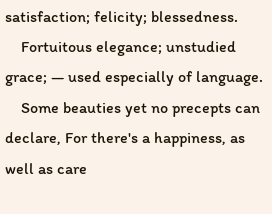satisfaction; felicity; blessedness.
    Fortuitous elegance; unstudied grace; — used especially of language.
    Some beauties yet no precepts can declare, For there's a happiness, as well as care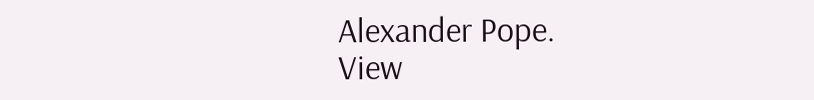Alexander Pope.
View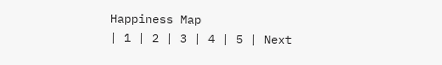Happiness Map
| 1 | 2 | 3 | 4 | 5 | Next